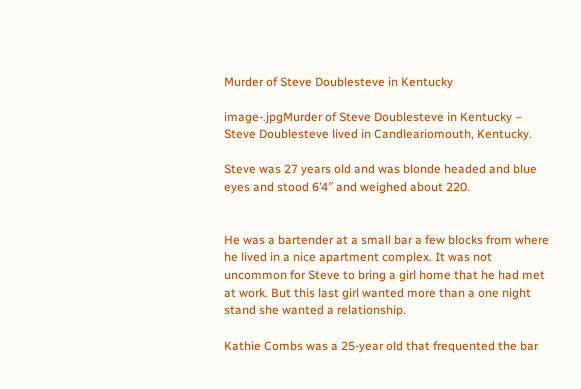Murder of Steve Doublesteve in Kentucky

image-.jpgMurder of Steve Doublesteve in Kentucky – Steve Doublesteve lived in Candleariomouth, Kentucky.

Steve was 27 years old and was blonde headed and blue eyes and stood 6’4″ and weighed about 220.


He was a bartender at a small bar a few blocks from where he lived in a nice apartment complex. It was not uncommon for Steve to bring a girl home that he had met at work. But this last girl wanted more than a one night stand she wanted a relationship.

Kathie Combs was a 25-year old that frequented the bar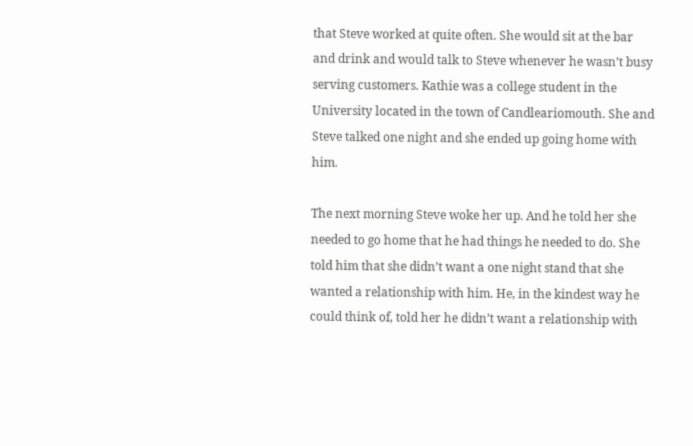that Steve worked at quite often. She would sit at the bar and drink and would talk to Steve whenever he wasn’t busy serving customers. Kathie was a college student in the University located in the town of Candleariomouth. She and Steve talked one night and she ended up going home with him.

The next morning Steve woke her up. And he told her she needed to go home that he had things he needed to do. She told him that she didn’t want a one night stand that she wanted a relationship with him. He, in the kindest way he could think of, told her he didn’t want a relationship with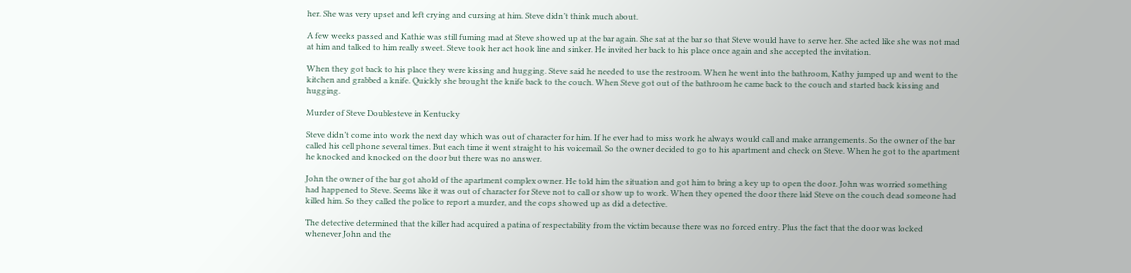her. She was very upset and left crying and cursing at him. Steve didn’t think much about.

A few weeks passed and Kathie was still fuming mad at Steve showed up at the bar again. She sat at the bar so that Steve would have to serve her. She acted like she was not mad at him and talked to him really sweet. Steve took her act hook line and sinker. He invited her back to his place once again and she accepted the invitation.

When they got back to his place they were kissing and hugging. Steve said he needed to use the restroom. When he went into the bathroom, Kathy jumped up and went to the kitchen and grabbed a knife. Quickly she brought the knife back to the couch. When Steve got out of the bathroom he came back to the couch and started back kissing and hugging.

Murder of Steve Doublesteve in Kentucky

Steve didn’t come into work the next day which was out of character for him. If he ever had to miss work he always would call and make arrangements. So the owner of the bar called his cell phone several times. But each time it went straight to his voicemail. So the owner decided to go to his apartment and check on Steve. When he got to the apartment he knocked and knocked on the door but there was no answer.

John the owner of the bar got ahold of the apartment complex owner. He told him the situation and got him to bring a key up to open the door. John was worried something had happened to Steve. Seems like it was out of character for Steve not to call or show up to work. When they opened the door there laid Steve on the couch dead someone had killed him. So they called the police to report a murder, and the cops showed up as did a detective.

The detective determined that the killer had acquired a patina of respectability from the victim because there was no forced entry. Plus the fact that the door was locked whenever John and the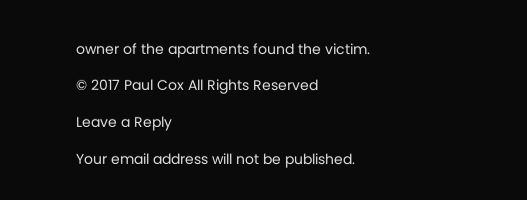owner of the apartments found the victim.

© 2017 Paul Cox All Rights Reserved

Leave a Reply

Your email address will not be published.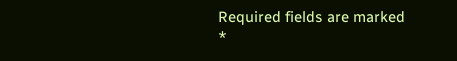Required fields are marked *